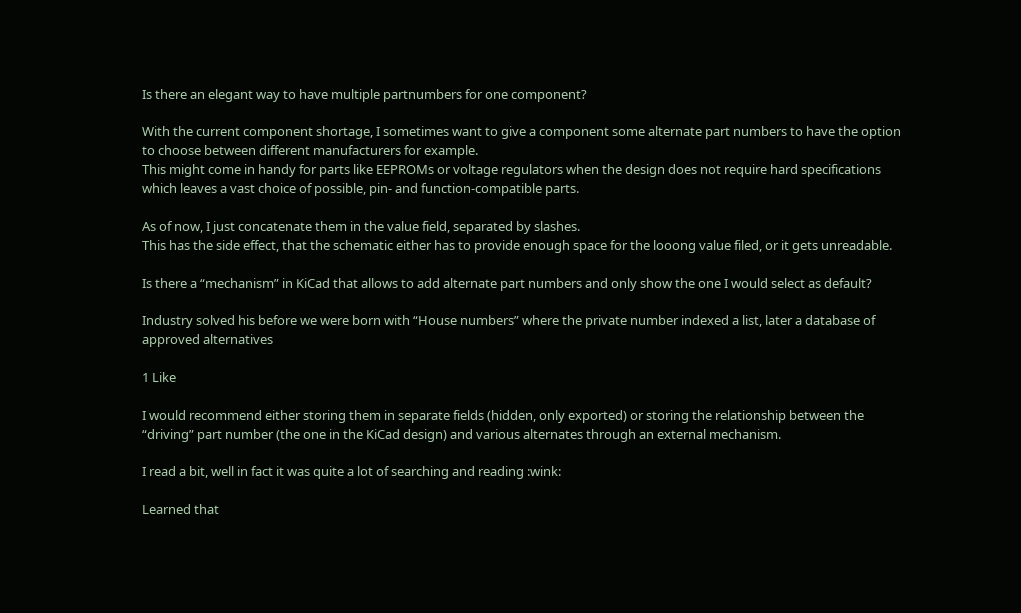Is there an elegant way to have multiple partnumbers for one component?

With the current component shortage, I sometimes want to give a component some alternate part numbers to have the option to choose between different manufacturers for example.
This might come in handy for parts like EEPROMs or voltage regulators when the design does not require hard specifications which leaves a vast choice of possible, pin- and function-compatible parts.

As of now, I just concatenate them in the value field, separated by slashes.
This has the side effect, that the schematic either has to provide enough space for the looong value filed, or it gets unreadable.

Is there a “mechanism” in KiCad that allows to add alternate part numbers and only show the one I would select as default?

Industry solved his before we were born with “House numbers” where the private number indexed a list, later a database of approved alternatives

1 Like

I would recommend either storing them in separate fields (hidden, only exported) or storing the relationship between the “driving” part number (the one in the KiCad design) and various alternates through an external mechanism.

I read a bit, well in fact it was quite a lot of searching and reading :wink:

Learned that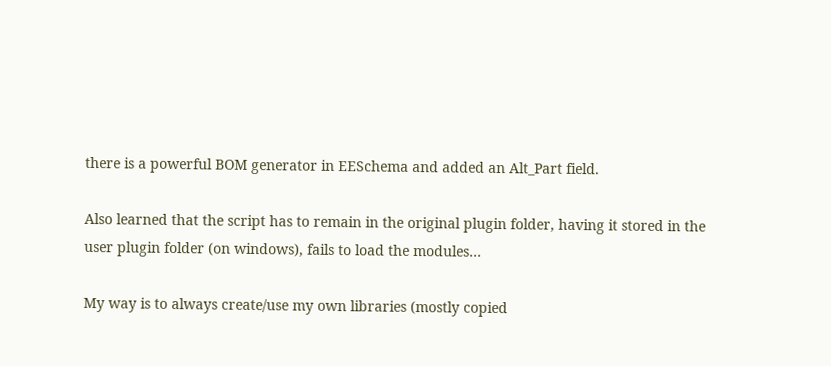there is a powerful BOM generator in EESchema and added an Alt_Part field.

Also learned that the script has to remain in the original plugin folder, having it stored in the user plugin folder (on windows), fails to load the modules…

My way is to always create/use my own libraries (mostly copied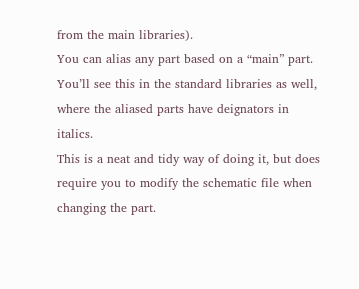from the main libraries).
You can alias any part based on a “main” part.
You’ll see this in the standard libraries as well, where the aliased parts have deignators in italics.
This is a neat and tidy way of doing it, but does require you to modify the schematic file when changing the part.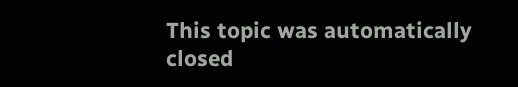This topic was automatically closed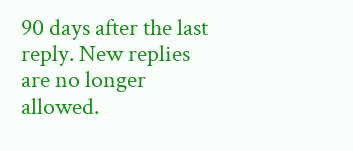90 days after the last reply. New replies are no longer allowed.